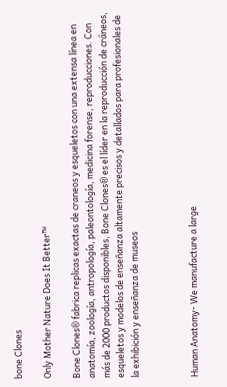bone Clones

Only Mother Nature Does It Better™

Bone Clones® fabrica replicas exactas de craneos y esqueletos con una extensa línea en anatomía, zoología, antropología, paleontología, medicina forense, reproducciones. Con más de 2000 productos disponibles, Bone Clones® es el líder en la reproducción de cráneos, esqueletos y modelos de enseñanza altamente precisos y detallados para profesionales de la exhibición y enseñanza de museos



Human Anatomy- We manufacture a large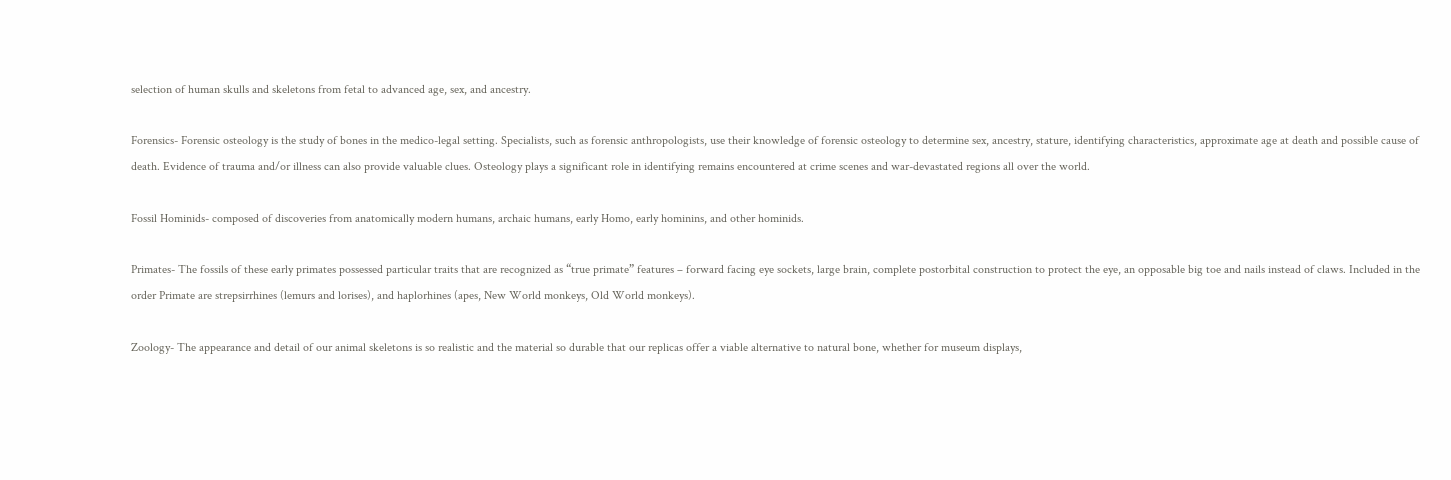selection of human skulls and skeletons from fetal to advanced age, sex, and ancestry.

Forensics- Forensic osteology is the study of bones in the medico-legal setting. Specialists, such as forensic anthropologists, use their knowledge of forensic osteology to determine sex, ancestry, stature, identifying characteristics, approximate age at death and possible cause of death. Evidence of trauma and/or illness can also provide valuable clues. Osteology plays a significant role in identifying remains encountered at crime scenes and war-devastated regions all over the world.

Fossil Hominids- composed of discoveries from anatomically modern humans, archaic humans, early Homo, early hominins, and other hominids.

Primates- The fossils of these early primates possessed particular traits that are recognized as “true primate” features – forward facing eye sockets, large brain, complete postorbital construction to protect the eye, an opposable big toe and nails instead of claws. Included in the order Primate are strepsirrhines (lemurs and lorises), and haplorhines (apes, New World monkeys, Old World monkeys).

Zoology- The appearance and detail of our animal skeletons is so realistic and the material so durable that our replicas offer a viable alternative to natural bone, whether for museum displays,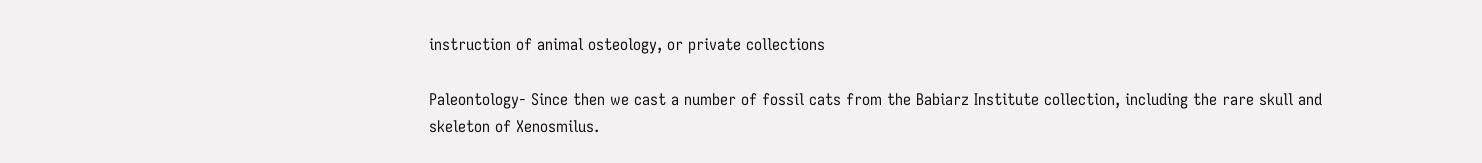instruction of animal osteology, or private collections

Paleontology- Since then we cast a number of fossil cats from the Babiarz Institute collection, including the rare skull and skeleton of Xenosmilus.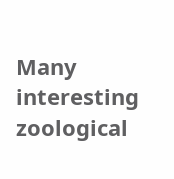Many interesting zoological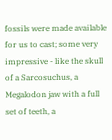fossils were made available for us to cast; some very impressive - like the skull of a Sarcosuchus, a Megalodon jaw with a full set of teeth, a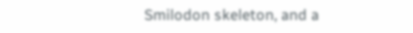Smilodon skeleton, and a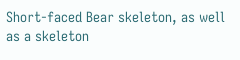Short-faced Bear skeleton, as well as a skeleton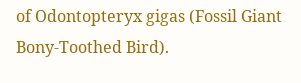of Odontopteryx gigas (Fossil Giant Bony-Toothed Bird).